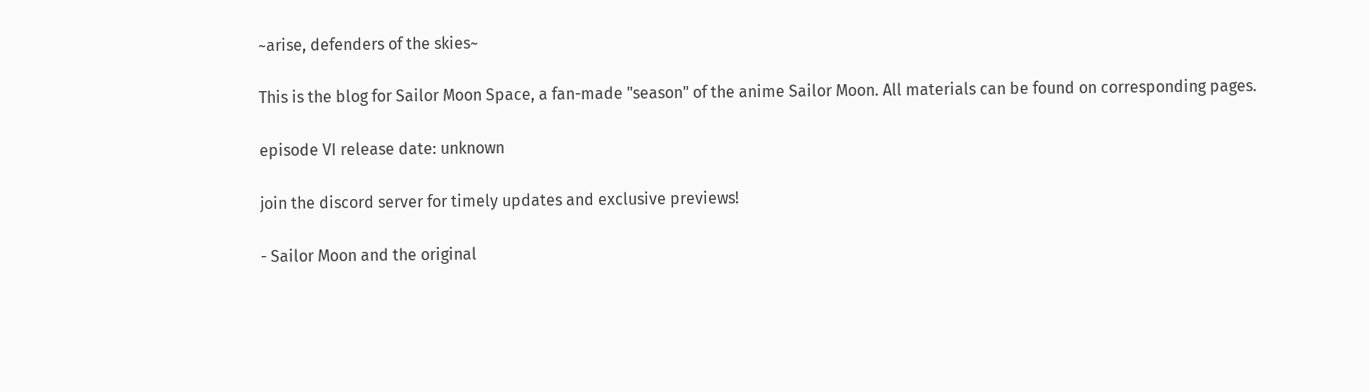~arise, defenders of the skies~

This is the blog for Sailor Moon Space, a fan-made "season" of the anime Sailor Moon. All materials can be found on corresponding pages.

episode VI release date: unknown

join the discord server for timely updates and exclusive previews!

- Sailor Moon and the original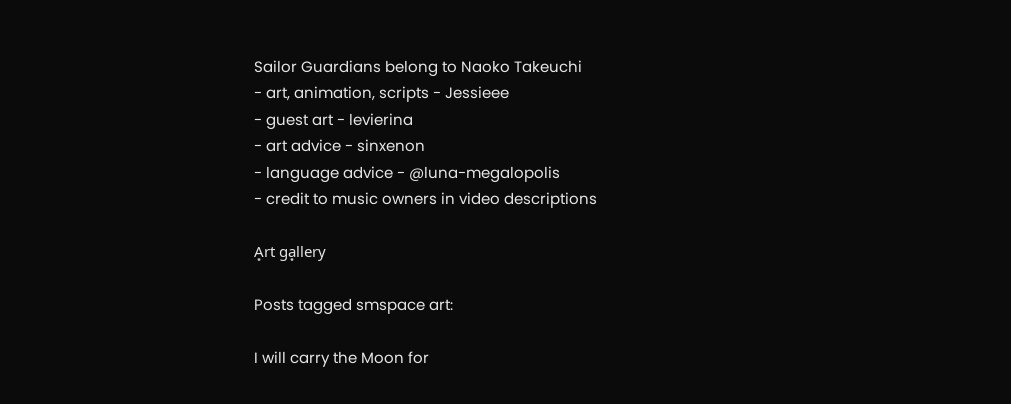Sailor Guardians belong to Naoko Takeuchi
- art, animation, scripts - Jessieee
- guest art - levierina
- art advice - sinxenon
- language advice - @luna-megalopolis
- credit to music owners in video descriptions

A͙rt ga͙llery

Posts tagged smspace art:

I will carry the Moon for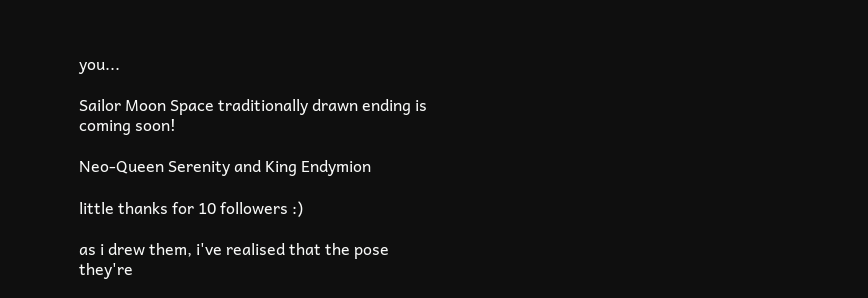you...

Sailor Moon Space traditionally drawn ending is coming soon!

Neo-Queen Serenity and King Endymion

little thanks for 10 followers :)

as i drew them, i've realised that the pose they're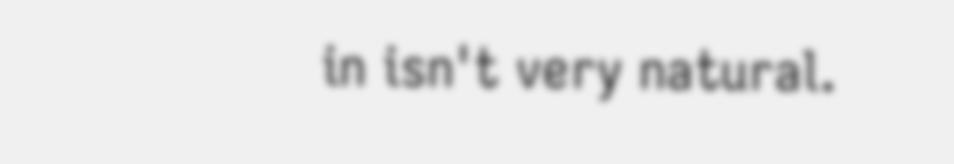in isn't very natural.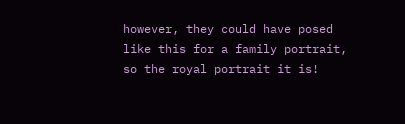however, they could have posed like this for a family portrait, so the royal portrait it is!